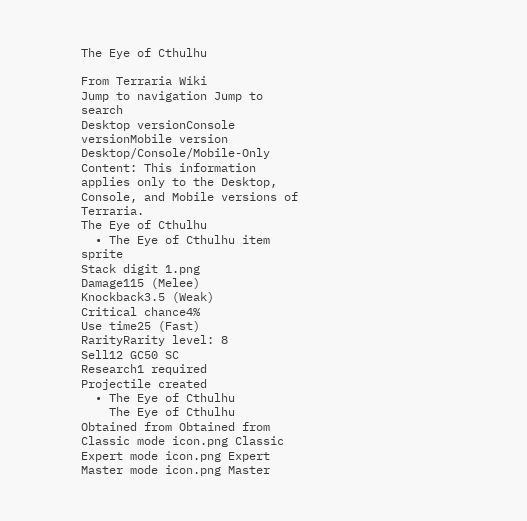The Eye of Cthulhu

From Terraria Wiki
Jump to navigation Jump to search
Desktop versionConsole versionMobile version
Desktop/Console/Mobile-Only Content: This information applies only to the Desktop, Console, and Mobile versions of Terraria.
The Eye of Cthulhu
  • The Eye of Cthulhu item sprite
Stack digit 1.png
Damage115 (Melee)
Knockback3.5 (Weak)
Critical chance4%
Use time25 (Fast)
RarityRarity level: 8
Sell12 GC50 SC
Research1 required
Projectile created
  • The Eye of Cthulhu
    The Eye of Cthulhu
Obtained from Obtained from
Classic mode icon.png Classic
Expert mode icon.png Expert
Master mode icon.png Master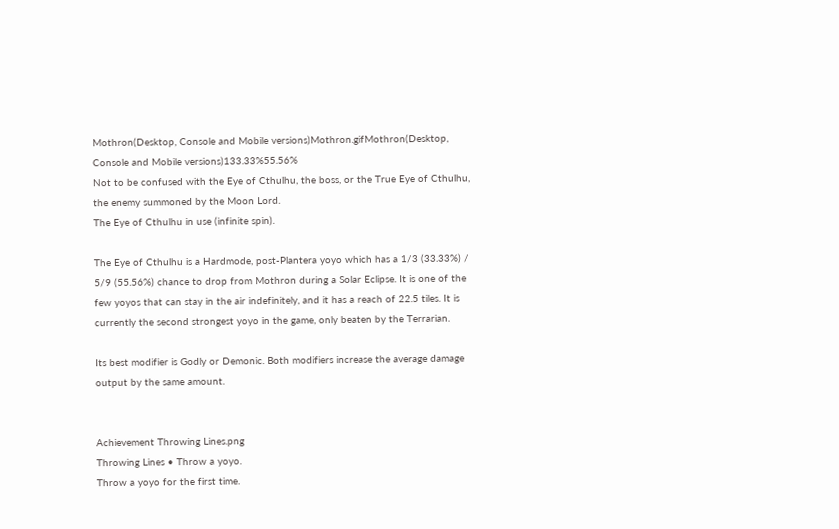Mothron(Desktop, Console and Mobile versions)Mothron.gifMothron(Desktop, Console and Mobile versions)133.33%55.56%
Not to be confused with the Eye of Cthulhu, the boss, or the True Eye of Cthulhu, the enemy summoned by the Moon Lord.
The Eye of Cthulhu in use (infinite spin).

The Eye of Cthulhu is a Hardmode, post-Plantera yoyo which has a 1/3 (33.33%) / 5/9 (55.56%) chance to drop from Mothron during a Solar Eclipse. It is one of the few yoyos that can stay in the air indefinitely, and it has a reach of 22.5 tiles. It is currently the second strongest yoyo in the game, only beaten by the Terrarian.

Its best modifier is Godly or Demonic. Both modifiers increase the average damage output by the same amount.


Achievement Throwing Lines.png
Throwing Lines • Throw a yoyo.
Throw a yoyo for the first time.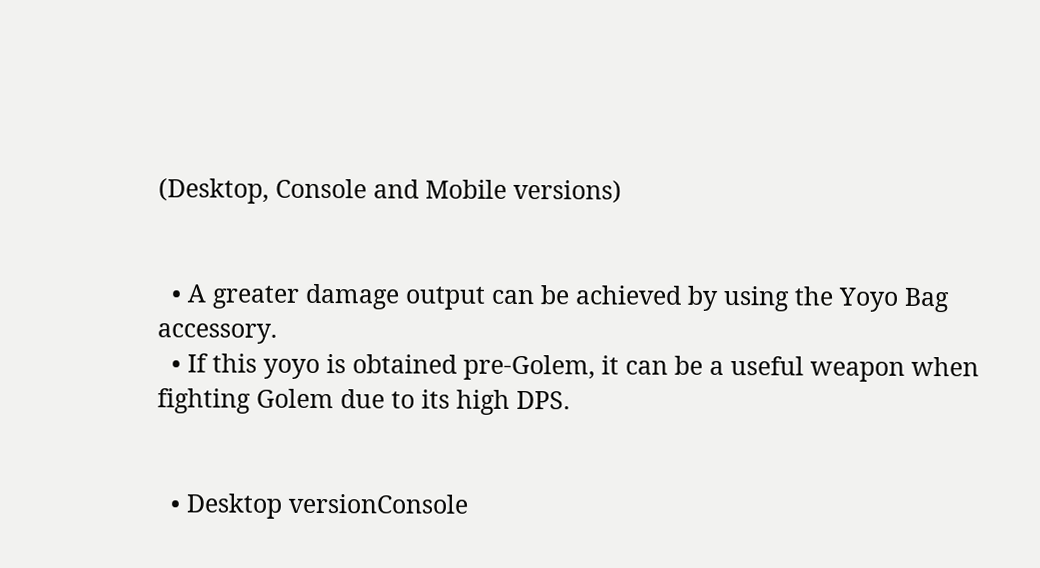(Desktop, Console and Mobile versions)


  • A greater damage output can be achieved by using the Yoyo Bag accessory.
  • If this yoyo is obtained pre-Golem, it can be a useful weapon when fighting Golem due to its high DPS.


  • Desktop versionConsole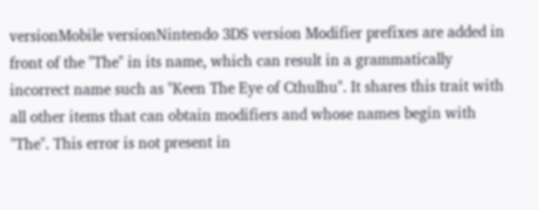versionMobile versionNintendo 3DS version Modifier prefixes are added in front of the "The" in its name, which can result in a grammatically incorrect name such as "Keen The Eye of Cthulhu". It shares this trait with all other items that can obtain modifiers and whose names begin with "The". This error is not present in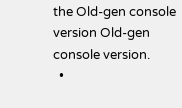the Old-gen console version Old-gen console version.
  •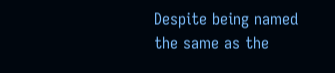Despite being named the same as the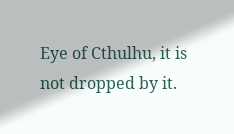Eye of Cthulhu, it is not dropped by it.